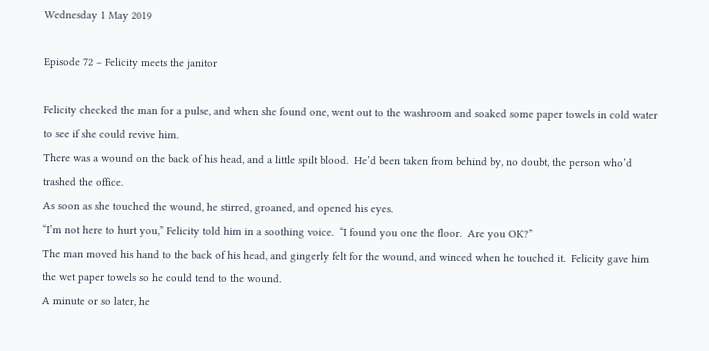Wednesday 1 May 2019

Episode 72 – Felicity meets the janitor

Felicity checked the man for a pulse, and when she found one, went out to the washroom and soaked some paper towels in cold water to see if she could revive him.
There was a wound on the back of his head, and a little spilt blood.  He’d been taken from behind by, no doubt, the person who’d trashed the office.
As soon as she touched the wound, he stirred, groaned, and opened his eyes.
“I’m not here to hurt you,” Felicity told him in a soothing voice.  “I found you one the floor.  Are you OK?”
The man moved his hand to the back of his head, and gingerly felt for the wound, and winced when he touched it.  Felicity gave him the wet paper towels so he could tend to the wound.
A minute or so later, he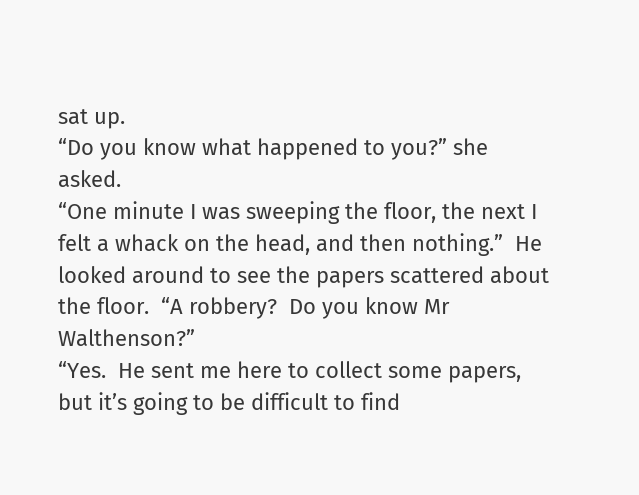sat up.
“Do you know what happened to you?” she asked.
“One minute I was sweeping the floor, the next I felt a whack on the head, and then nothing.”  He looked around to see the papers scattered about the floor.  “A robbery?  Do you know Mr Walthenson?”
“Yes.  He sent me here to collect some papers, but it’s going to be difficult to find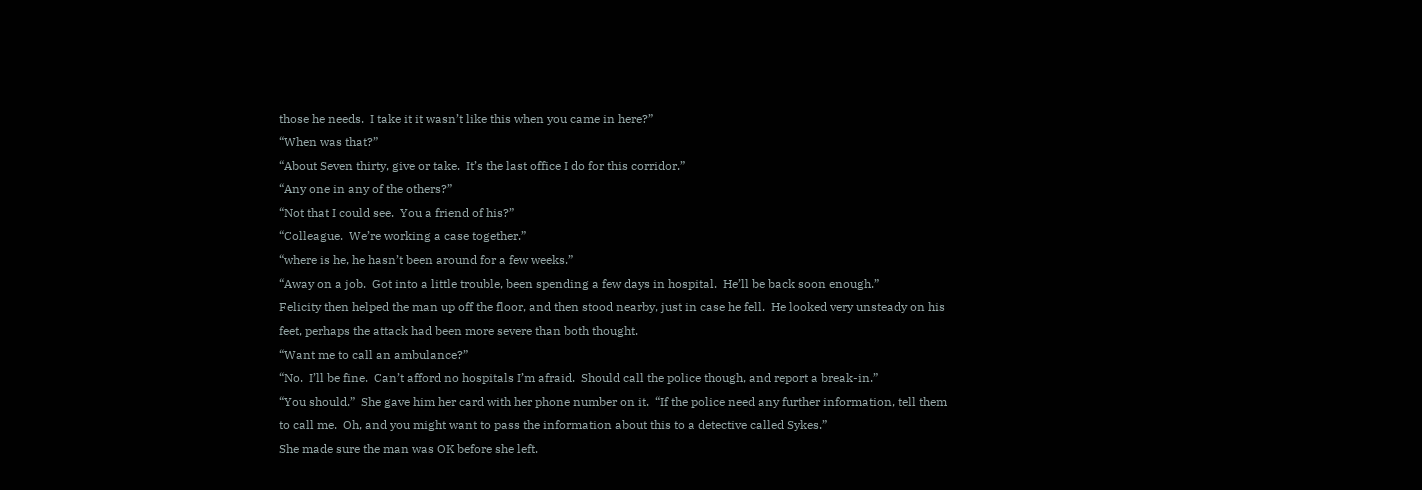those he needs.  I take it it wasn’t like this when you came in here?”
“When was that?”
“About Seven thirty, give or take.  It’s the last office I do for this corridor.”
“Any one in any of the others?”
“Not that I could see.  You a friend of his?”
“Colleague.  We’re working a case together.”
“where is he, he hasn’t been around for a few weeks.”
“Away on a job.  Got into a little trouble, been spending a few days in hospital.  He’ll be back soon enough.”
Felicity then helped the man up off the floor, and then stood nearby, just in case he fell.  He looked very unsteady on his feet, perhaps the attack had been more severe than both thought.
“Want me to call an ambulance?”
“No.  I’ll be fine.  Can’t afford no hospitals I’m afraid.  Should call the police though, and report a break-in.”
“You should.”  She gave him her card with her phone number on it.  “If the police need any further information, tell them to call me.  Oh, and you might want to pass the information about this to a detective called Sykes.”
She made sure the man was OK before she left.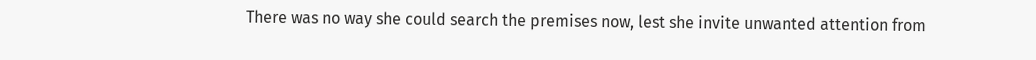There was no way she could search the premises now, lest she invite unwanted attention from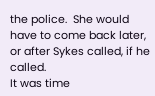the police.  She would have to come back later, or after Sykes called, if he called.
It was time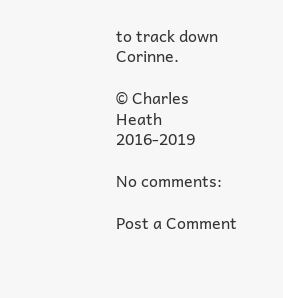to track down Corinne.

© Charles Heath 2016-2019

No comments:

Post a Comment